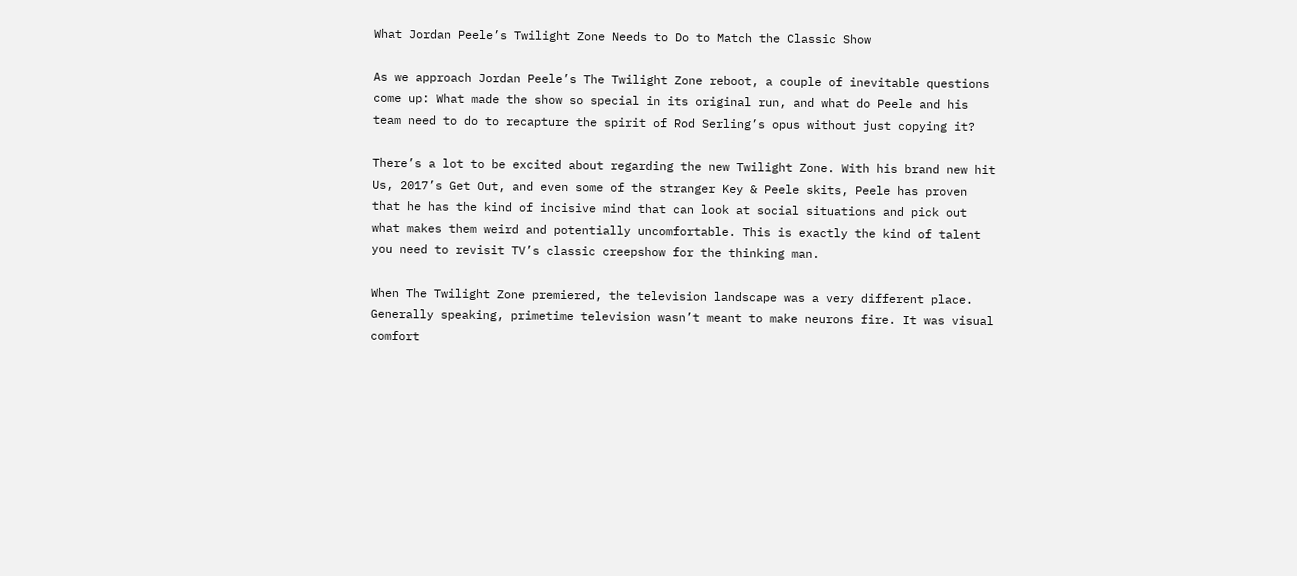What Jordan Peele’s Twilight Zone Needs to Do to Match the Classic Show

As we approach Jordan Peele’s The Twilight Zone reboot, a couple of inevitable questions come up: What made the show so special in its original run, and what do Peele and his team need to do to recapture the spirit of Rod Serling’s opus without just copying it?

There’s a lot to be excited about regarding the new Twilight Zone. With his brand new hit Us, 2017’s Get Out, and even some of the stranger Key & Peele skits, Peele has proven that he has the kind of incisive mind that can look at social situations and pick out what makes them weird and potentially uncomfortable. This is exactly the kind of talent you need to revisit TV’s classic creepshow for the thinking man.

When The Twilight Zone premiered, the television landscape was a very different place. Generally speaking, primetime television wasn’t meant to make neurons fire. It was visual comfort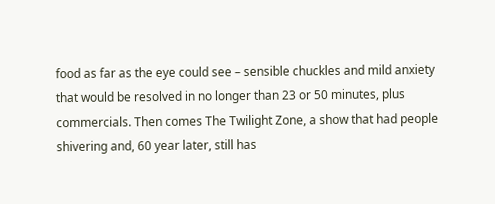food as far as the eye could see – sensible chuckles and mild anxiety that would be resolved in no longer than 23 or 50 minutes, plus commercials. Then comes The Twilight Zone, a show that had people shivering and, 60 year later, still has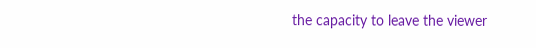the capacity to leave the viewer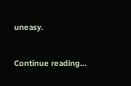uneasy.

Continue reading…